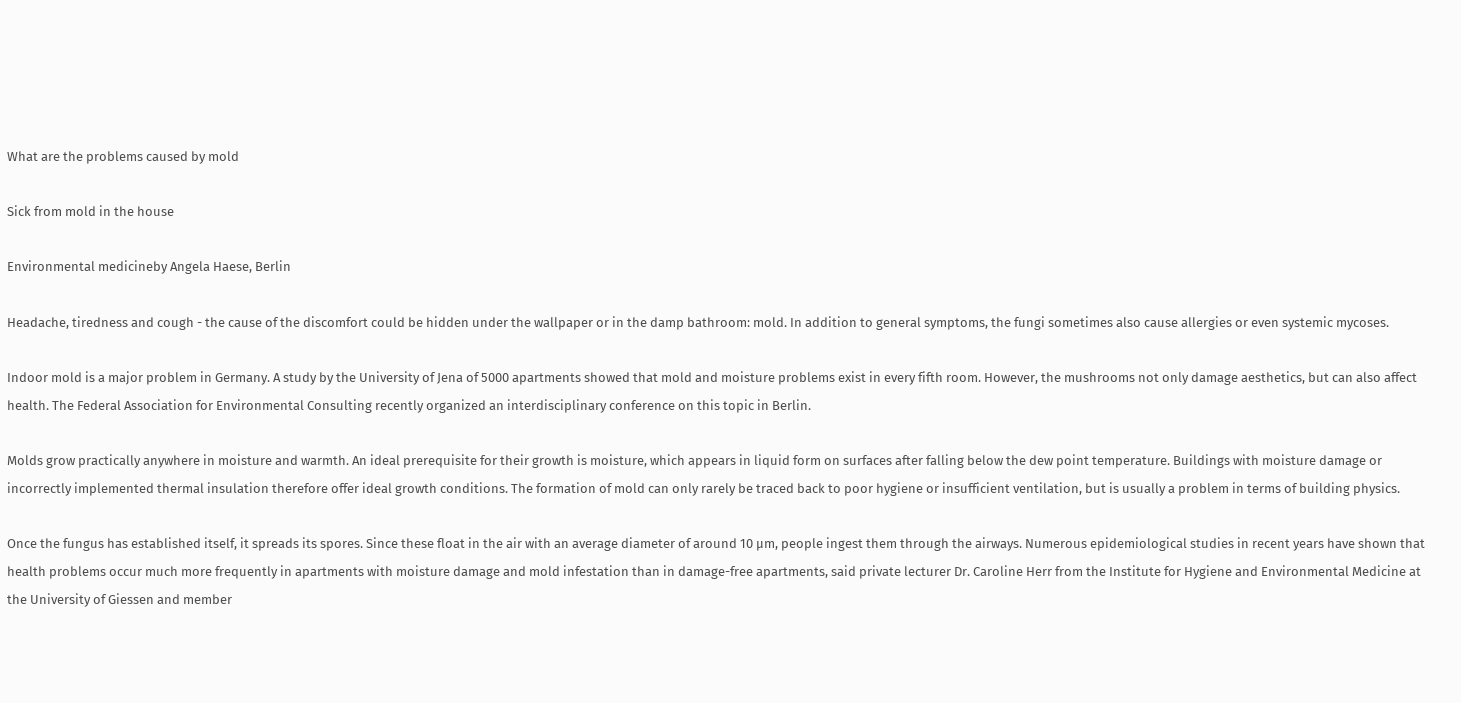What are the problems caused by mold

Sick from mold in the house

Environmental medicineby Angela Haese, Berlin

Headache, tiredness and cough - the cause of the discomfort could be hidden under the wallpaper or in the damp bathroom: mold. In addition to general symptoms, the fungi sometimes also cause allergies or even systemic mycoses.

Indoor mold is a major problem in Germany. A study by the University of Jena of 5000 apartments showed that mold and moisture problems exist in every fifth room. However, the mushrooms not only damage aesthetics, but can also affect health. The Federal Association for Environmental Consulting recently organized an interdisciplinary conference on this topic in Berlin.

Molds grow practically anywhere in moisture and warmth. An ideal prerequisite for their growth is moisture, which appears in liquid form on surfaces after falling below the dew point temperature. Buildings with moisture damage or incorrectly implemented thermal insulation therefore offer ideal growth conditions. The formation of mold can only rarely be traced back to poor hygiene or insufficient ventilation, but is usually a problem in terms of building physics.

Once the fungus has established itself, it spreads its spores. Since these float in the air with an average diameter of around 10 µm, people ingest them through the airways. Numerous epidemiological studies in recent years have shown that health problems occur much more frequently in apartments with moisture damage and mold infestation than in damage-free apartments, said private lecturer Dr. Caroline Herr from the Institute for Hygiene and Environmental Medicine at the University of Giessen and member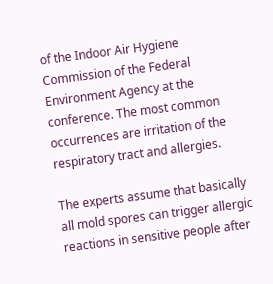of the Indoor Air Hygiene Commission of the Federal Environment Agency at the conference. The most common occurrences are irritation of the respiratory tract and allergies.

The experts assume that basically all mold spores can trigger allergic reactions in sensitive people after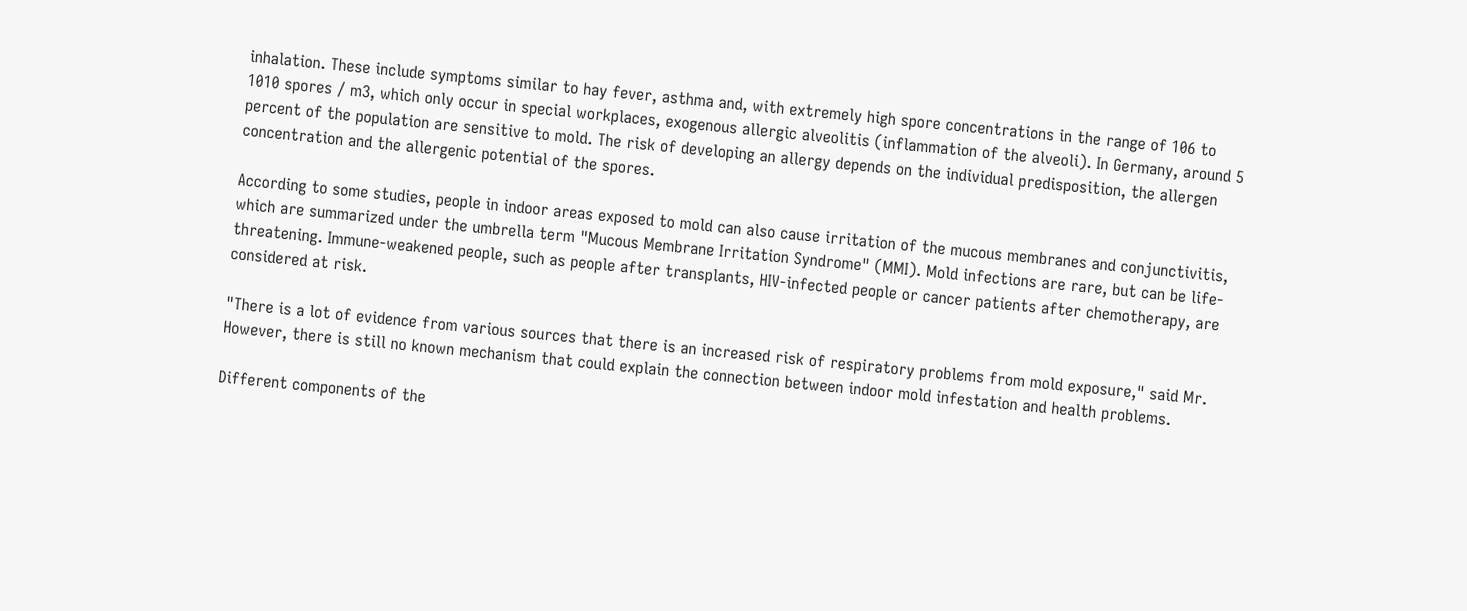inhalation. These include symptoms similar to hay fever, asthma and, with extremely high spore concentrations in the range of 106 to 1010 spores / m3, which only occur in special workplaces, exogenous allergic alveolitis (inflammation of the alveoli). In Germany, around 5 percent of the population are sensitive to mold. The risk of developing an allergy depends on the individual predisposition, the allergen concentration and the allergenic potential of the spores.

According to some studies, people in indoor areas exposed to mold can also cause irritation of the mucous membranes and conjunctivitis, which are summarized under the umbrella term "Mucous Membrane Irritation Syndrome" (MMI). Mold infections are rare, but can be life-threatening. Immune-weakened people, such as people after transplants, HIV-infected people or cancer patients after chemotherapy, are considered at risk.

"There is a lot of evidence from various sources that there is an increased risk of respiratory problems from mold exposure," said Mr. However, there is still no known mechanism that could explain the connection between indoor mold infestation and health problems.

Different components of the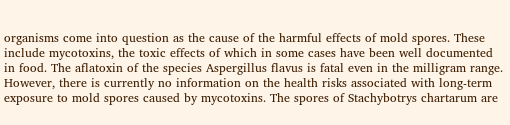organisms come into question as the cause of the harmful effects of mold spores. These include mycotoxins, the toxic effects of which in some cases have been well documented in food. The aflatoxin of the species Aspergillus flavus is fatal even in the milligram range. However, there is currently no information on the health risks associated with long-term exposure to mold spores caused by mycotoxins. The spores of Stachybotrys chartarum are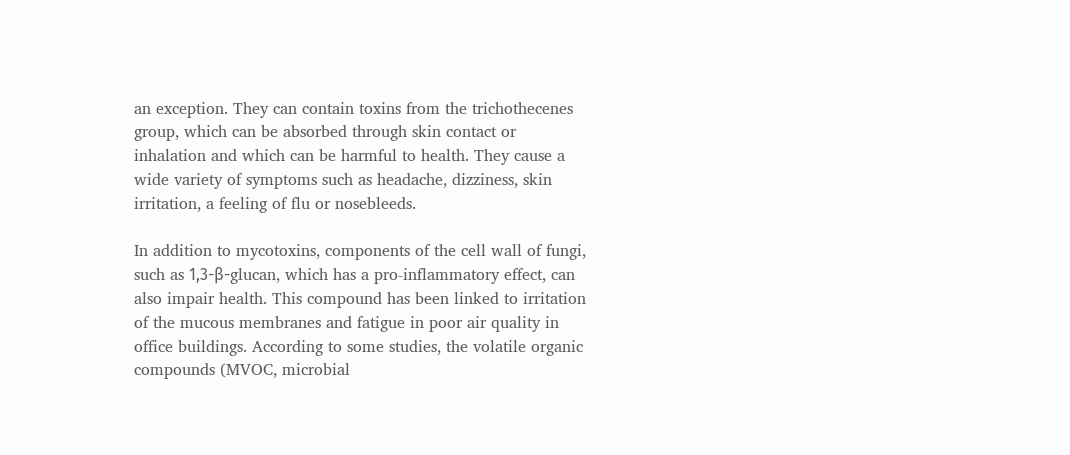an exception. They can contain toxins from the trichothecenes group, which can be absorbed through skin contact or inhalation and which can be harmful to health. They cause a wide variety of symptoms such as headache, dizziness, skin irritation, a feeling of flu or nosebleeds.

In addition to mycotoxins, components of the cell wall of fungi, such as 1,3-β-glucan, which has a pro-inflammatory effect, can also impair health. This compound has been linked to irritation of the mucous membranes and fatigue in poor air quality in office buildings. According to some studies, the volatile organic compounds (MVOC, microbial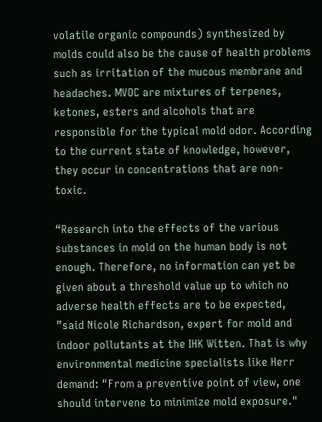volatile organic compounds) synthesized by molds could also be the cause of health problems such as irritation of the mucous membrane and headaches. MVOC are mixtures of terpenes, ketones, esters and alcohols that are responsible for the typical mold odor. According to the current state of knowledge, however, they occur in concentrations that are non-toxic.

“Research into the effects of the various substances in mold on the human body is not enough. Therefore, no information can yet be given about a threshold value up to which no adverse health effects are to be expected, ”said Nicole Richardson, expert for mold and indoor pollutants at the IHK Witten. That is why environmental medicine specialists like Herr demand: "From a preventive point of view, one should intervene to minimize mold exposure."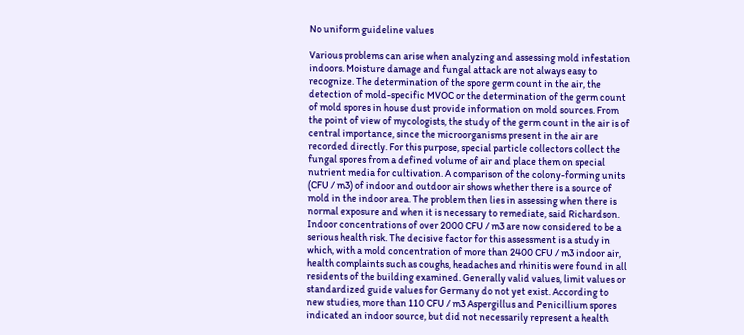No uniform guideline values

Various problems can arise when analyzing and assessing mold infestation indoors. Moisture damage and fungal attack are not always easy to recognize. The determination of the spore germ count in the air, the detection of mold-specific MVOC or the determination of the germ count of mold spores in house dust provide information on mold sources. From the point of view of mycologists, the study of the germ count in the air is of central importance, since the microorganisms present in the air are recorded directly. For this purpose, special particle collectors collect the fungal spores from a defined volume of air and place them on special nutrient media for cultivation. A comparison of the colony-forming units (CFU / m3) of indoor and outdoor air shows whether there is a source of mold in the indoor area. The problem then lies in assessing when there is normal exposure and when it is necessary to remediate, said Richardson. Indoor concentrations of over 2000 CFU / m3 are now considered to be a serious health risk. The decisive factor for this assessment is a study in which, with a mold concentration of more than 2400 CFU / m3 indoor air, health complaints such as coughs, headaches and rhinitis were found in all residents of the building examined. Generally valid values, limit values or standardized guide values for Germany do not yet exist. According to new studies, more than 110 CFU / m3 Aspergillus and Penicillium spores indicated an indoor source, but did not necessarily represent a health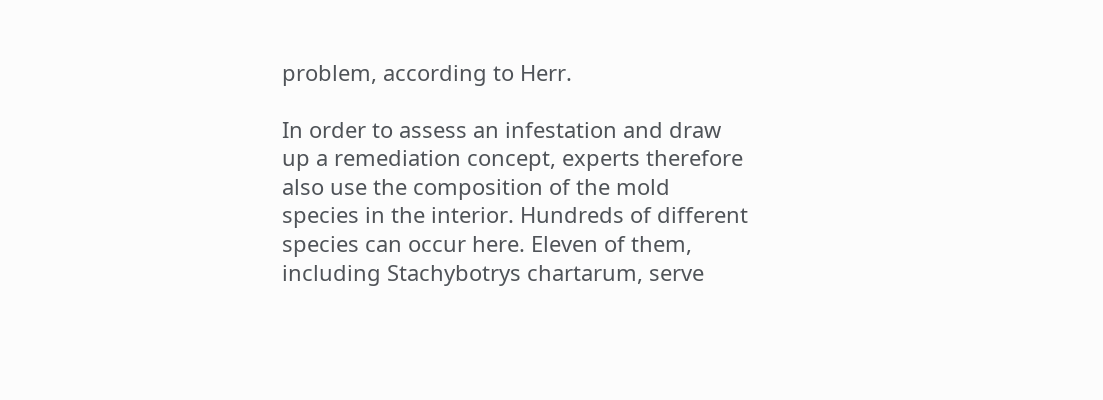problem, according to Herr.

In order to assess an infestation and draw up a remediation concept, experts therefore also use the composition of the mold species in the interior. Hundreds of different species can occur here. Eleven of them, including Stachybotrys chartarum, serve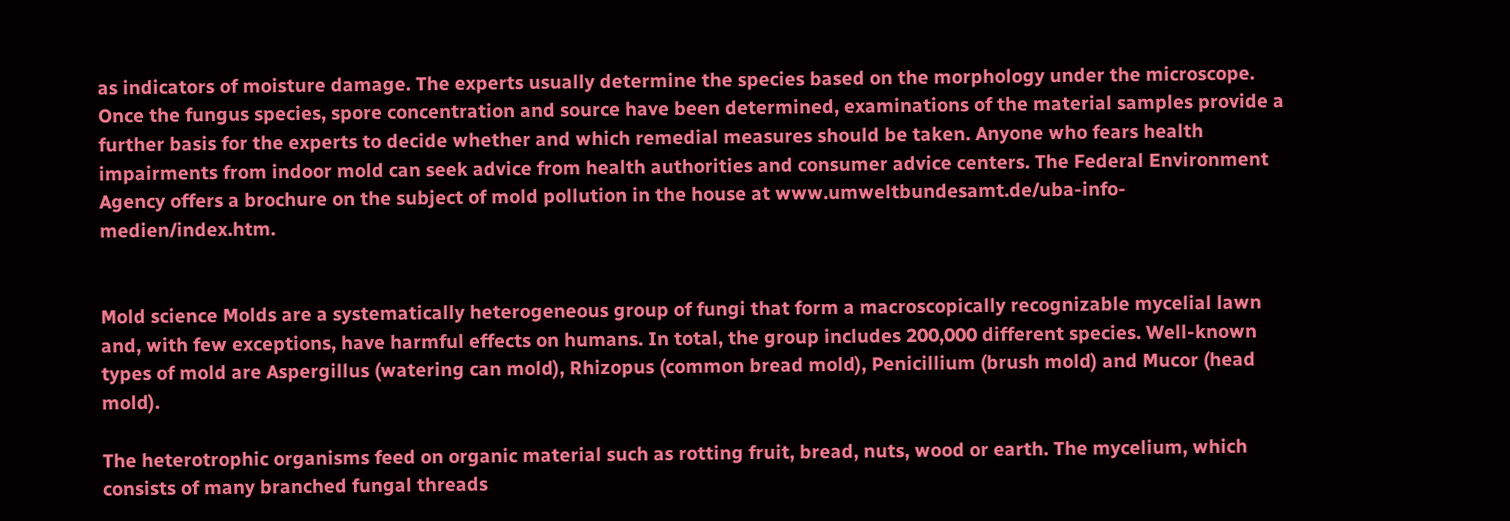as indicators of moisture damage. The experts usually determine the species based on the morphology under the microscope. Once the fungus species, spore concentration and source have been determined, examinations of the material samples provide a further basis for the experts to decide whether and which remedial measures should be taken. Anyone who fears health impairments from indoor mold can seek advice from health authorities and consumer advice centers. The Federal Environment Agency offers a brochure on the subject of mold pollution in the house at www.umweltbundesamt.de/uba-info-medien/index.htm.


Mold science Molds are a systematically heterogeneous group of fungi that form a macroscopically recognizable mycelial lawn and, with few exceptions, have harmful effects on humans. In total, the group includes 200,000 different species. Well-known types of mold are Aspergillus (watering can mold), Rhizopus (common bread mold), Penicillium (brush mold) and Mucor (head mold).

The heterotrophic organisms feed on organic material such as rotting fruit, bread, nuts, wood or earth. The mycelium, which consists of many branched fungal threads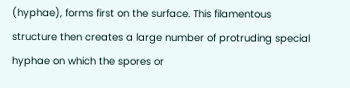(hyphae), forms first on the surface. This filamentous structure then creates a large number of protruding special hyphae on which the spores or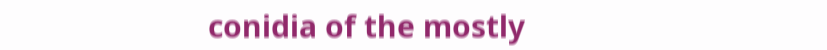conidia of the mostly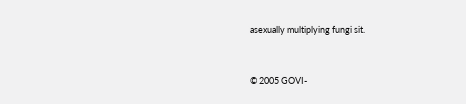asexually multiplying fungi sit.


© 2005 GOVI-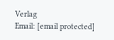Verlag
Email: [email protected]